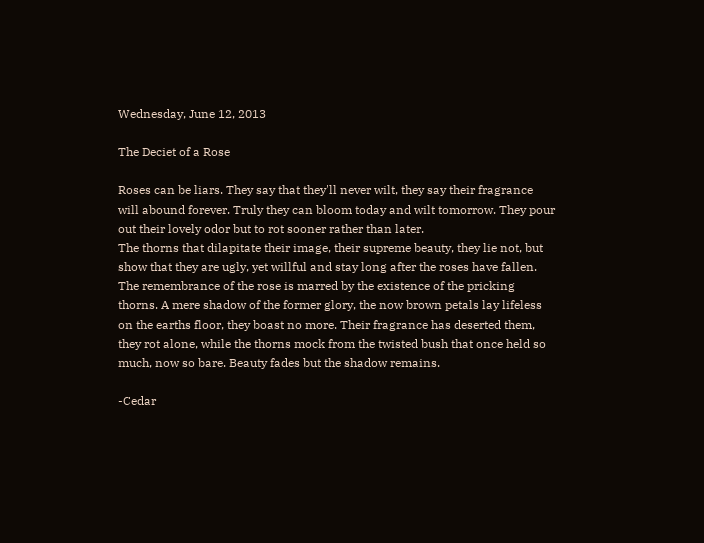Wednesday, June 12, 2013

The Deciet of a Rose

Roses can be liars. They say that they'll never wilt, they say their fragrance will abound forever. Truly they can bloom today and wilt tomorrow. They pour out their lovely odor but to rot sooner rather than later.
The thorns that dilapitate their image, their supreme beauty, they lie not, but show that they are ugly, yet willful and stay long after the roses have fallen. The remembrance of the rose is marred by the existence of the pricking thorns. A mere shadow of the former glory, the now brown petals lay lifeless on the earths floor, they boast no more. Their fragrance has deserted them, they rot alone, while the thorns mock from the twisted bush that once held so much, now so bare. Beauty fades but the shadow remains.

-Cedar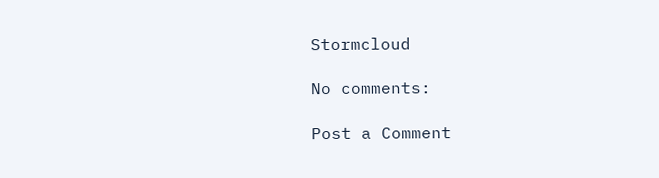Stormcloud

No comments:

Post a Comment